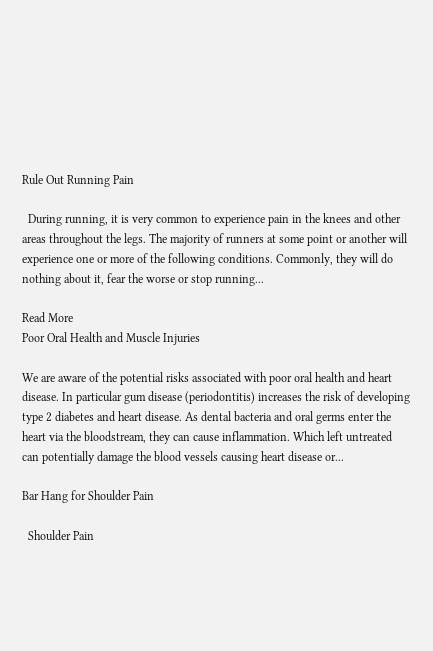Rule Out Running Pain

  During running, it is very common to experience pain in the knees and other areas throughout the legs. The majority of runners at some point or another will experience one or more of the following conditions. Commonly, they will do nothing about it, fear the worse or stop running...

Read More
Poor Oral Health and Muscle Injuries

We are aware of the potential risks associated with poor oral health and heart disease. In particular gum disease (periodontitis) increases the risk of developing type 2 diabetes and heart disease. As dental bacteria and oral germs enter the heart via the bloodstream, they can cause inflammation. Which left untreated can potentially damage the blood vessels causing heart disease or...

Bar Hang for Shoulder Pain

  Shoulder Pain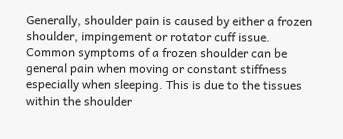Generally, shoulder pain is caused by either a frozen shoulder, impingement or rotator cuff issue. Common symptoms of a frozen shoulder can be general pain when moving or constant stiffness especially when sleeping. This is due to the tissues within the shoulder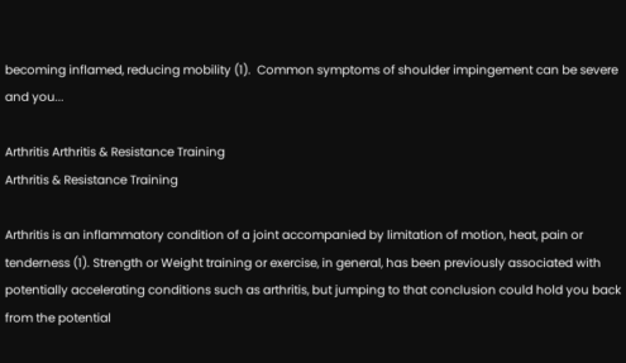becoming inflamed, reducing mobility (1).  Common symptoms of shoulder impingement can be severe and you...

Arthritis Arthritis & Resistance Training
Arthritis & Resistance Training

Arthritis is an inflammatory condition of a joint accompanied by limitation of motion, heat, pain or tenderness (1). Strength or Weight training or exercise, in general, has been previously associated with potentially accelerating conditions such as arthritis, but jumping to that conclusion could hold you back from the potential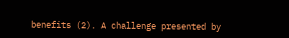benefits (2). A challenge presented by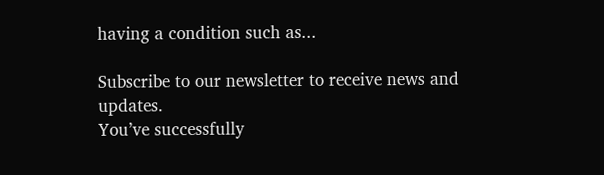having a condition such as...

Subscribe to our newsletter to receive news and updates.
You’ve successfully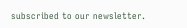subscribed to our newsletter.